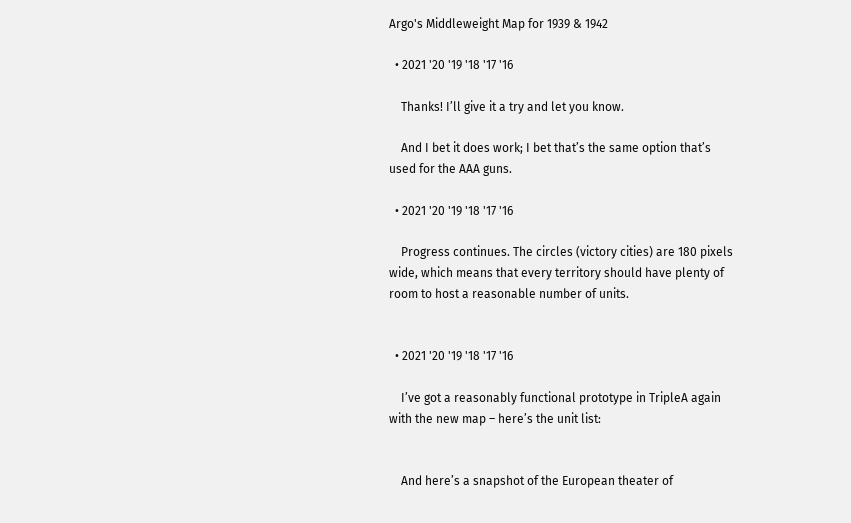Argo's Middleweight Map for 1939 & 1942

  • 2021 '20 '19 '18 '17 '16

    Thanks! I’ll give it a try and let you know.

    And I bet it does work; I bet that’s the same option that’s used for the AAA guns.

  • 2021 '20 '19 '18 '17 '16

    Progress continues. The circles (victory cities) are 180 pixels wide, which means that every territory should have plenty of room to host a reasonable number of units.


  • 2021 '20 '19 '18 '17 '16

    I’ve got a reasonably functional prototype in TripleA again with the new map – here’s the unit list:


    And here’s a snapshot of the European theater of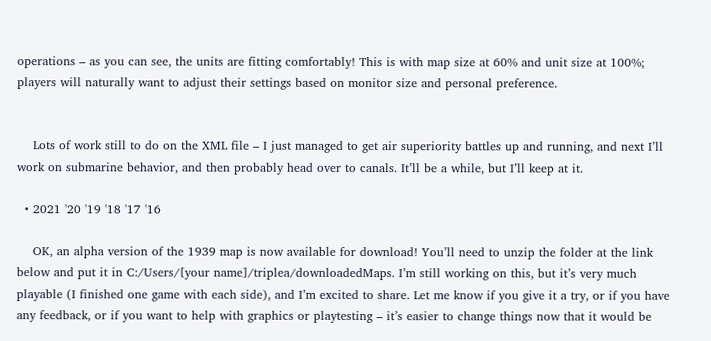operations – as you can see, the units are fitting comfortably! This is with map size at 60% and unit size at 100%; players will naturally want to adjust their settings based on monitor size and personal preference.


    Lots of work still to do on the XML file – I just managed to get air superiority battles up and running, and next I’ll work on submarine behavior, and then probably head over to canals. It’ll be a while, but I’ll keep at it.

  • 2021 '20 '19 '18 '17 '16

    OK, an alpha version of the 1939 map is now available for download! You’ll need to unzip the folder at the link below and put it in C:/Users/[your name]/triplea/downloadedMaps. I’m still working on this, but it’s very much playable (I finished one game with each side), and I’m excited to share. Let me know if you give it a try, or if you have any feedback, or if you want to help with graphics or playtesting – it’s easier to change things now that it would be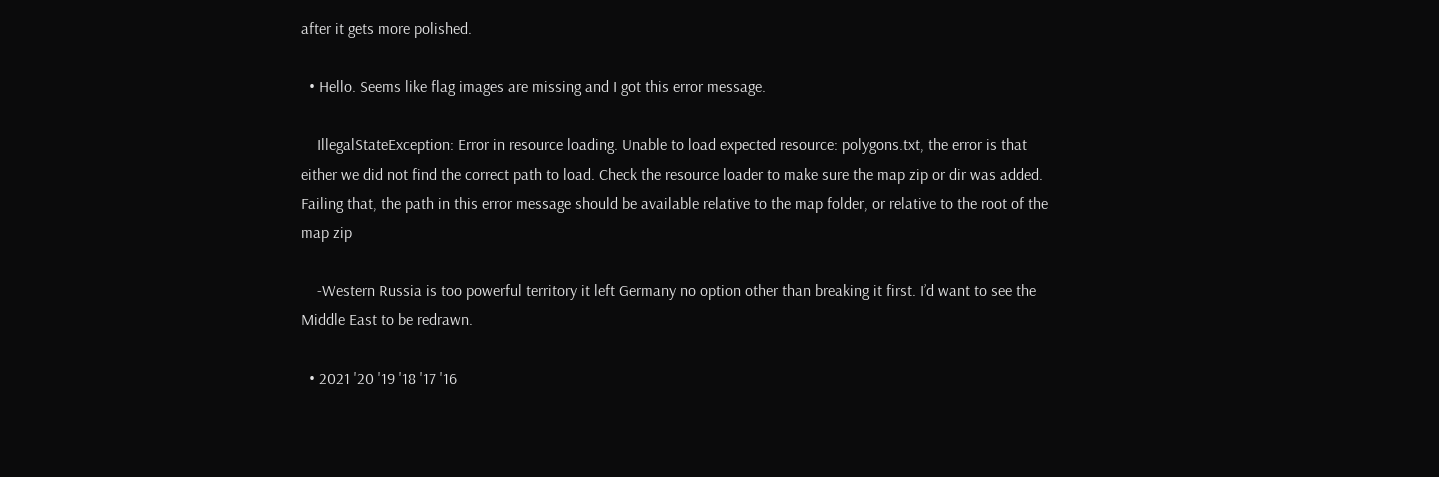after it gets more polished.

  • Hello. Seems like flag images are missing and I got this error message.

    IllegalStateException: Error in resource loading. Unable to load expected resource: polygons.txt, the error is that either we did not find the correct path to load. Check the resource loader to make sure the map zip or dir was added. Failing that, the path in this error message should be available relative to the map folder, or relative to the root of the map zip

    -Western Russia is too powerful territory it left Germany no option other than breaking it first. I’d want to see the Middle East to be redrawn.

  • 2021 '20 '19 '18 '17 '16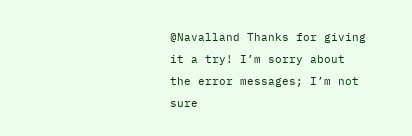@Navalland Thanks for giving it a try! I’m sorry about the error messages; I’m not sure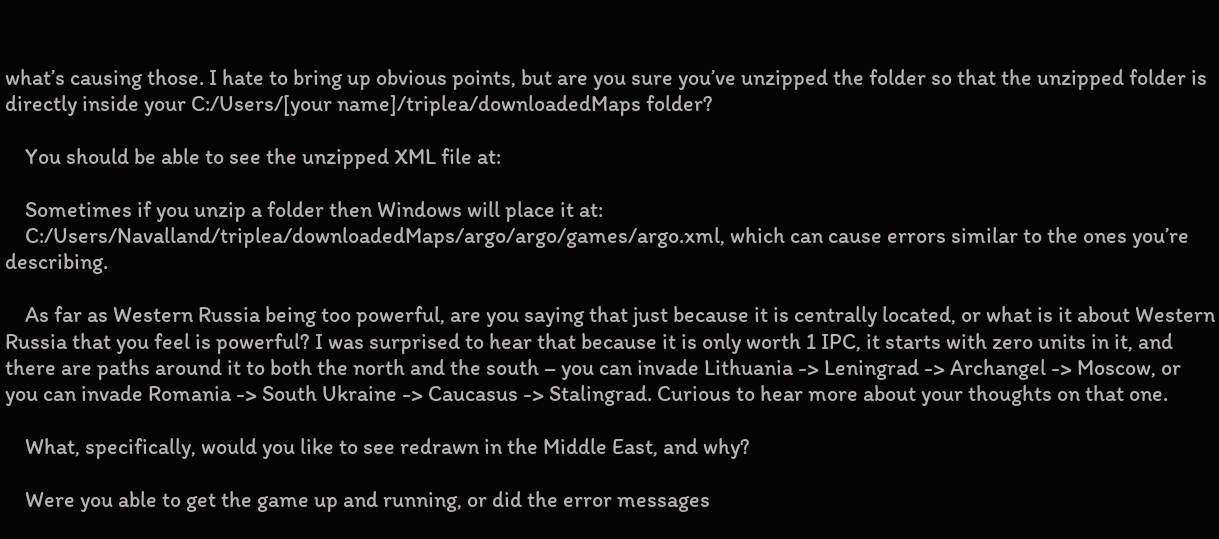what’s causing those. I hate to bring up obvious points, but are you sure you’ve unzipped the folder so that the unzipped folder is directly inside your C:/Users/[your name]/triplea/downloadedMaps folder?

    You should be able to see the unzipped XML file at:

    Sometimes if you unzip a folder then Windows will place it at:
    C:/Users/Navalland/triplea/downloadedMaps/argo/argo/games/argo.xml, which can cause errors similar to the ones you’re describing.

    As far as Western Russia being too powerful, are you saying that just because it is centrally located, or what is it about Western Russia that you feel is powerful? I was surprised to hear that because it is only worth 1 IPC, it starts with zero units in it, and there are paths around it to both the north and the south – you can invade Lithuania -> Leningrad -> Archangel -> Moscow, or you can invade Romania -> South Ukraine -> Caucasus -> Stalingrad. Curious to hear more about your thoughts on that one.

    What, specifically, would you like to see redrawn in the Middle East, and why?

    Were you able to get the game up and running, or did the error messages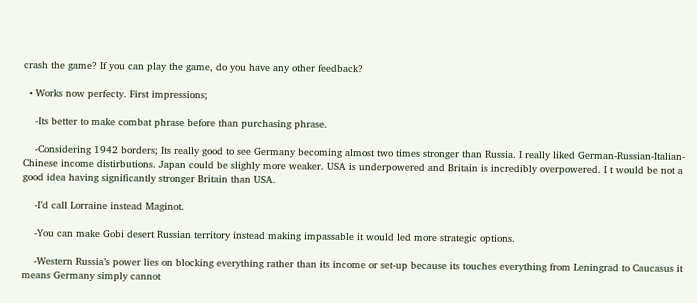crash the game? If you can play the game, do you have any other feedback?

  • Works now perfecty. First impressions;

    -Its better to make combat phrase before than purchasing phrase.

    -Considering 1942 borders; Its really good to see Germany becoming almost two times stronger than Russia. I really liked German-Russian-Italian-Chinese income distirbutions. Japan could be slighly more weaker. USA is underpowered and Britain is incredibly overpowered. I t would be not a good idea having significantly stronger Britain than USA.

    -I’d call Lorraine instead Maginot.

    -You can make Gobi desert Russian territory instead making impassable it would led more strategic options.

    -Western Russia’s power lies on blocking everything rather than its income or set-up because its touches everything from Leningrad to Caucasus it means Germany simply cannot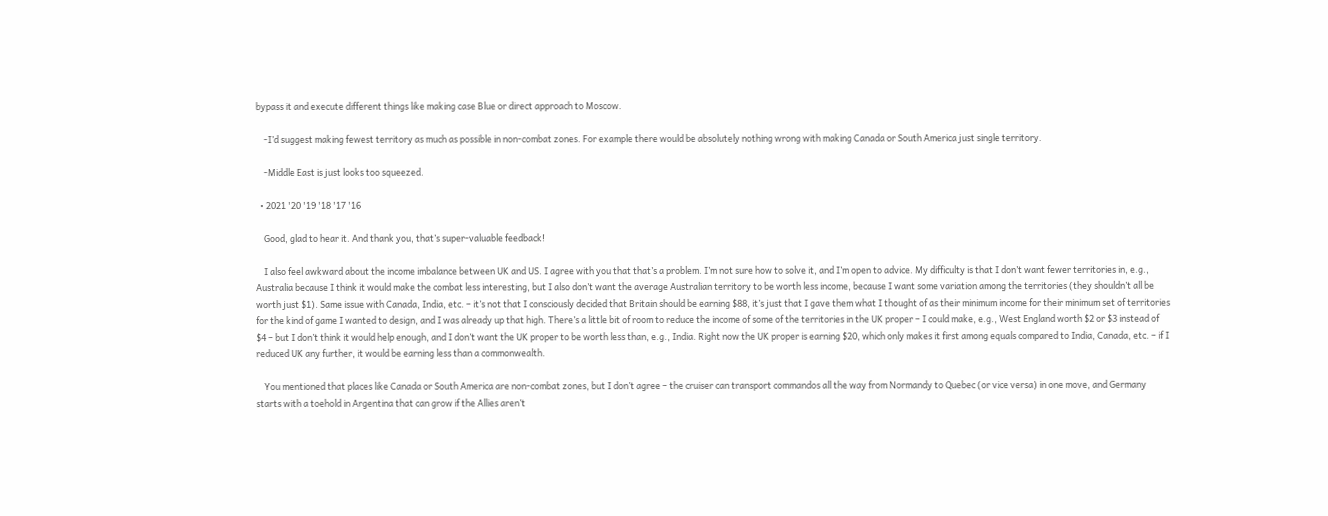bypass it and execute different things like making case Blue or direct approach to Moscow.

    -I’d suggest making fewest territory as much as possible in non-combat zones. For example there would be absolutely nothing wrong with making Canada or South America just single territory.

    -Middle East is just looks too squeezed.

  • 2021 '20 '19 '18 '17 '16

    Good, glad to hear it. And thank you, that’s super-valuable feedback!

    I also feel awkward about the income imbalance between UK and US. I agree with you that that’s a problem. I’m not sure how to solve it, and I’m open to advice. My difficulty is that I don’t want fewer territories in, e.g., Australia because I think it would make the combat less interesting, but I also don’t want the average Australian territory to be worth less income, because I want some variation among the territories (they shouldn’t all be worth just $1). Same issue with Canada, India, etc. – it’s not that I consciously decided that Britain should be earning $88, it’s just that I gave them what I thought of as their minimum income for their minimum set of territories for the kind of game I wanted to design, and I was already up that high. There’s a little bit of room to reduce the income of some of the territories in the UK proper – I could make, e.g., West England worth $2 or $3 instead of $4 – but I don’t think it would help enough, and I don’t want the UK proper to be worth less than, e.g., India. Right now the UK proper is earning $20, which only makes it first among equals compared to India, Canada, etc. – if I reduced UK any further, it would be earning less than a commonwealth.

    You mentioned that places like Canada or South America are non-combat zones, but I don’t agree – the cruiser can transport commandos all the way from Normandy to Quebec (or vice versa) in one move, and Germany starts with a toehold in Argentina that can grow if the Allies aren’t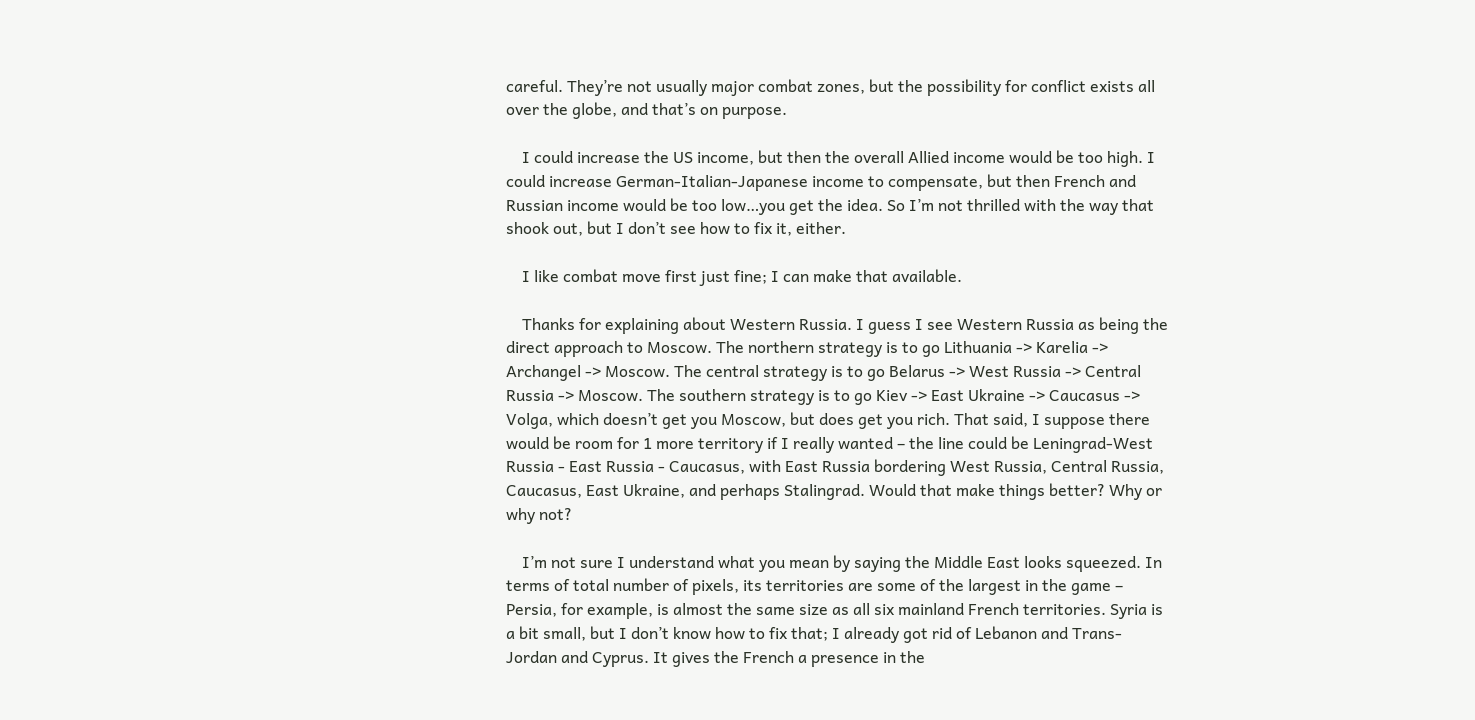careful. They’re not usually major combat zones, but the possibility for conflict exists all over the globe, and that’s on purpose.

    I could increase the US income, but then the overall Allied income would be too high. I could increase German-Italian-Japanese income to compensate, but then French and Russian income would be too low…you get the idea. So I’m not thrilled with the way that shook out, but I don’t see how to fix it, either.

    I like combat move first just fine; I can make that available.

    Thanks for explaining about Western Russia. I guess I see Western Russia as being the direct approach to Moscow. The northern strategy is to go Lithuania -> Karelia -> Archangel -> Moscow. The central strategy is to go Belarus -> West Russia -> Central Russia -> Moscow. The southern strategy is to go Kiev -> East Ukraine -> Caucasus -> Volga, which doesn’t get you Moscow, but does get you rich. That said, I suppose there would be room for 1 more territory if I really wanted – the line could be Leningrad-West Russia - East Russia - Caucasus, with East Russia bordering West Russia, Central Russia, Caucasus, East Ukraine, and perhaps Stalingrad. Would that make things better? Why or why not?

    I’m not sure I understand what you mean by saying the Middle East looks squeezed. In terms of total number of pixels, its territories are some of the largest in the game – Persia, for example, is almost the same size as all six mainland French territories. Syria is a bit small, but I don’t know how to fix that; I already got rid of Lebanon and Trans-Jordan and Cyprus. It gives the French a presence in the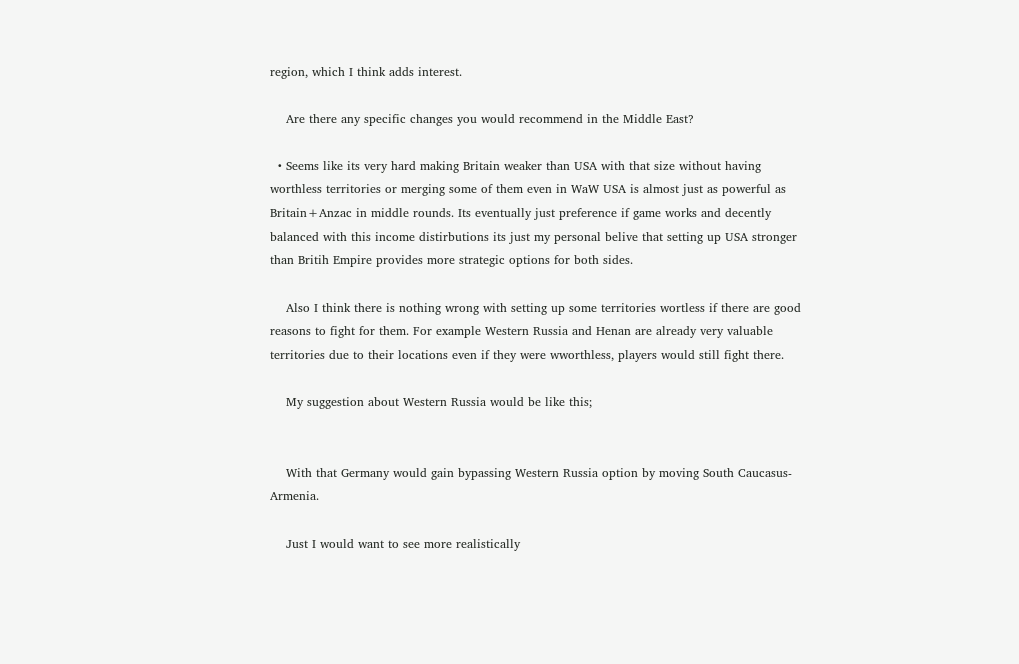region, which I think adds interest.

    Are there any specific changes you would recommend in the Middle East?

  • Seems like its very hard making Britain weaker than USA with that size without having worthless territories or merging some of them even in WaW USA is almost just as powerful as Britain+Anzac in middle rounds. Its eventually just preference if game works and decently balanced with this income distirbutions its just my personal belive that setting up USA stronger than Britih Empire provides more strategic options for both sides.

    Also I think there is nothing wrong with setting up some territories wortless if there are good reasons to fight for them. For example Western Russia and Henan are already very valuable territories due to their locations even if they were wworthless, players would still fight there.

    My suggestion about Western Russia would be like this;


    With that Germany would gain bypassing Western Russia option by moving South Caucasus-Armenia.

    Just I would want to see more realistically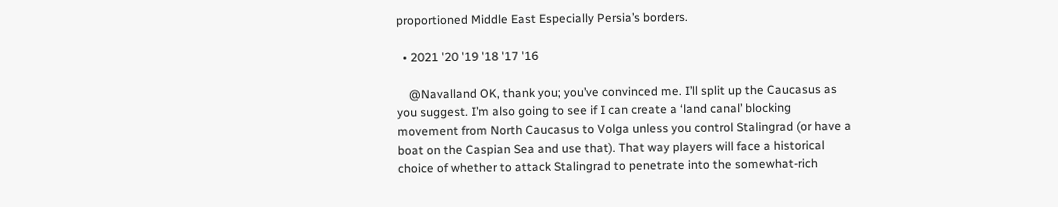proportioned Middle East Especially Persia’s borders.

  • 2021 '20 '19 '18 '17 '16

    @Navalland OK, thank you; you’ve convinced me. I’ll split up the Caucasus as you suggest. I’m also going to see if I can create a ‘land canal’ blocking movement from North Caucasus to Volga unless you control Stalingrad (or have a boat on the Caspian Sea and use that). That way players will face a historical choice of whether to attack Stalingrad to penetrate into the somewhat-rich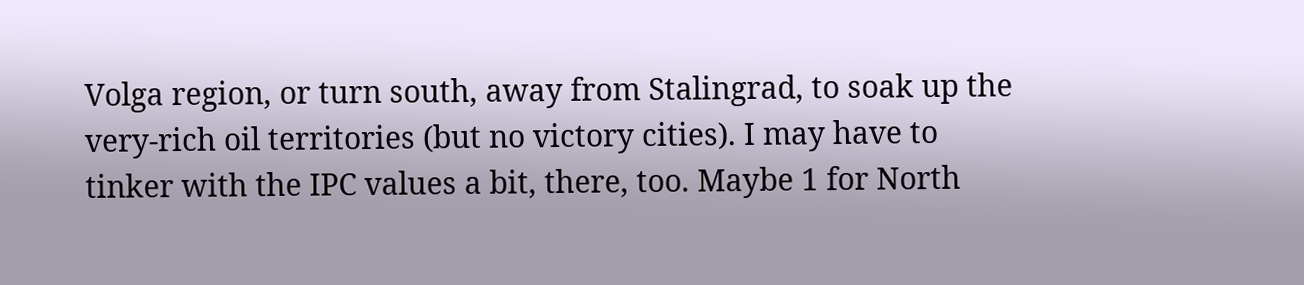Volga region, or turn south, away from Stalingrad, to soak up the very-rich oil territories (but no victory cities). I may have to tinker with the IPC values a bit, there, too. Maybe 1 for North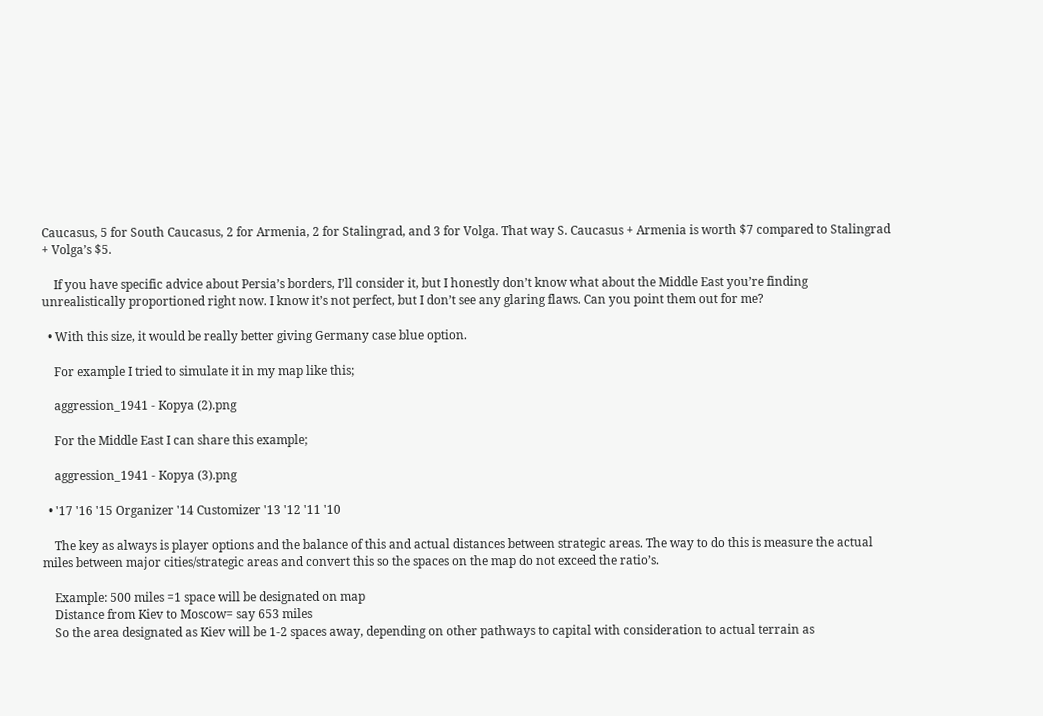Caucasus, 5 for South Caucasus, 2 for Armenia, 2 for Stalingrad, and 3 for Volga. That way S. Caucasus + Armenia is worth $7 compared to Stalingrad + Volga’s $5.

    If you have specific advice about Persia’s borders, I’ll consider it, but I honestly don’t know what about the Middle East you’re finding unrealistically proportioned right now. I know it’s not perfect, but I don’t see any glaring flaws. Can you point them out for me?

  • With this size, it would be really better giving Germany case blue option.

    For example I tried to simulate it in my map like this;

    aggression_1941 - Kopya (2).png

    For the Middle East I can share this example;

    aggression_1941 - Kopya (3).png

  • '17 '16 '15 Organizer '14 Customizer '13 '12 '11 '10

    The key as always is player options and the balance of this and actual distances between strategic areas. The way to do this is measure the actual miles between major cities/strategic areas and convert this so the spaces on the map do not exceed the ratio’s.

    Example: 500 miles =1 space will be designated on map
    Distance from Kiev to Moscow= say 653 miles
    So the area designated as Kiev will be 1-2 spaces away, depending on other pathways to capital with consideration to actual terrain as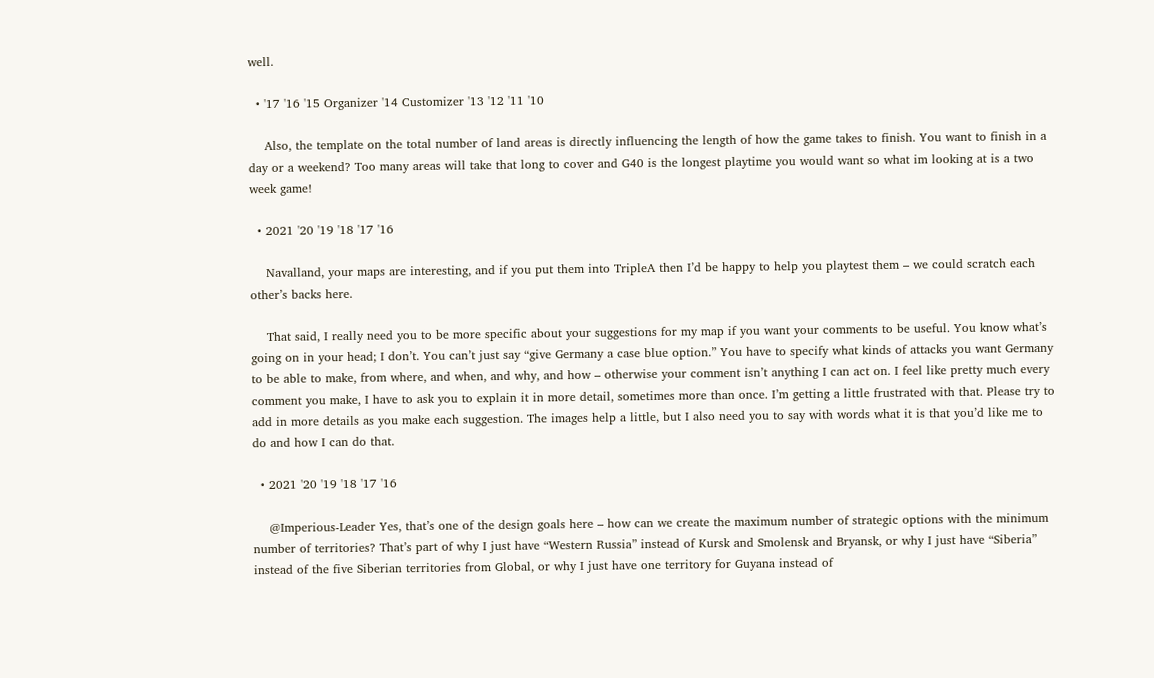well.

  • '17 '16 '15 Organizer '14 Customizer '13 '12 '11 '10

    Also, the template on the total number of land areas is directly influencing the length of how the game takes to finish. You want to finish in a day or a weekend? Too many areas will take that long to cover and G40 is the longest playtime you would want so what im looking at is a two week game!

  • 2021 '20 '19 '18 '17 '16

    Navalland, your maps are interesting, and if you put them into TripleA then I’d be happy to help you playtest them – we could scratch each other’s backs here.

    That said, I really need you to be more specific about your suggestions for my map if you want your comments to be useful. You know what’s going on in your head; I don’t. You can’t just say “give Germany a case blue option.” You have to specify what kinds of attacks you want Germany to be able to make, from where, and when, and why, and how – otherwise your comment isn’t anything I can act on. I feel like pretty much every comment you make, I have to ask you to explain it in more detail, sometimes more than once. I’m getting a little frustrated with that. Please try to add in more details as you make each suggestion. The images help a little, but I also need you to say with words what it is that you’d like me to do and how I can do that.

  • 2021 '20 '19 '18 '17 '16

    @Imperious-Leader Yes, that’s one of the design goals here – how can we create the maximum number of strategic options with the minimum number of territories? That’s part of why I just have “Western Russia” instead of Kursk and Smolensk and Bryansk, or why I just have “Siberia” instead of the five Siberian territories from Global, or why I just have one territory for Guyana instead of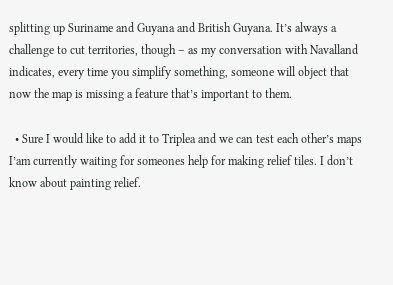splitting up Suriname and Guyana and British Guyana. It’s always a challenge to cut territories, though – as my conversation with Navalland indicates, every time you simplify something, someone will object that now the map is missing a feature that’s important to them.

  • Sure I would like to add it to Triplea and we can test each other’s maps I’am currently waiting for someones help for making relief tiles. I don’t know about painting relief.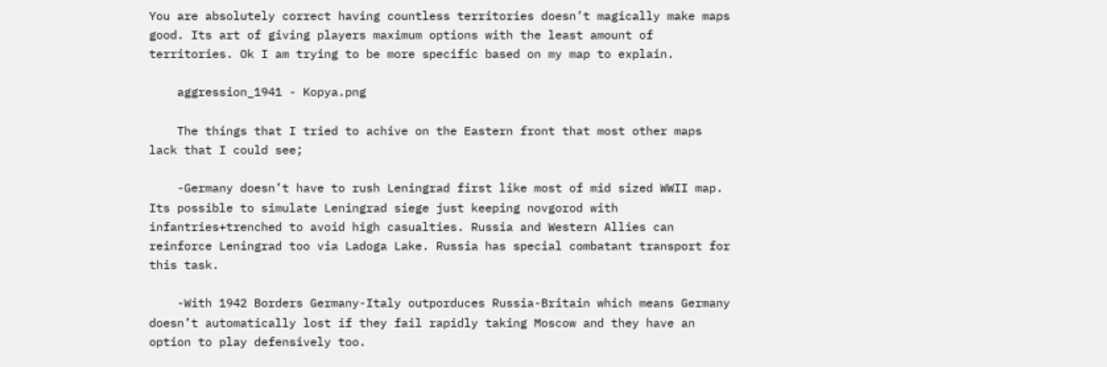You are absolutely correct having countless territories doesn’t magically make maps good. Its art of giving players maximum options with the least amount of territories. Ok I am trying to be more specific based on my map to explain.

    aggression_1941 - Kopya.png

    The things that I tried to achive on the Eastern front that most other maps lack that I could see;

    -Germany doesn’t have to rush Leningrad first like most of mid sized WWII map. Its possible to simulate Leningrad siege just keeping novgorod with infantries+trenched to avoid high casualties. Russia and Western Allies can reinforce Leningrad too via Ladoga Lake. Russia has special combatant transport for this task.

    -With 1942 Borders Germany-Italy outporduces Russia-Britain which means Germany doesn’t automatically lost if they fail rapidly taking Moscow and they have an option to play defensively too.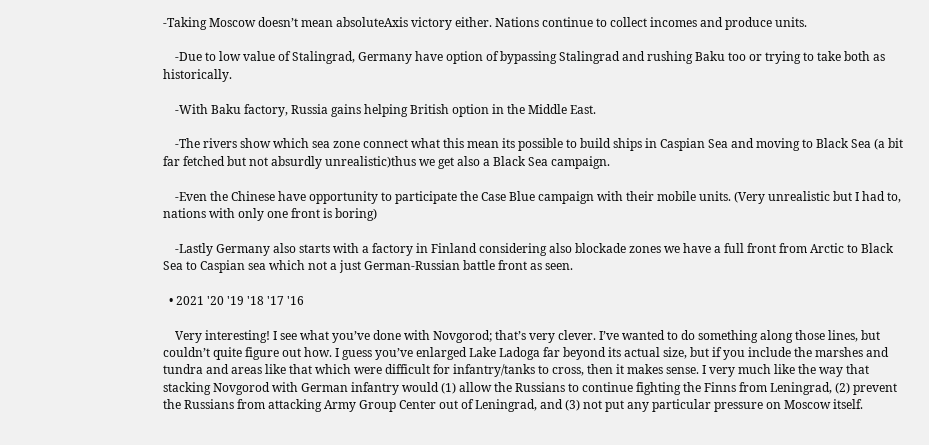-Taking Moscow doesn’t mean absoluteAxis victory either. Nations continue to collect incomes and produce units.

    -Due to low value of Stalingrad, Germany have option of bypassing Stalingrad and rushing Baku too or trying to take both as historically.

    -With Baku factory, Russia gains helping British option in the Middle East.

    -The rivers show which sea zone connect what this mean its possible to build ships in Caspian Sea and moving to Black Sea (a bit far fetched but not absurdly unrealistic)thus we get also a Black Sea campaign.

    -Even the Chinese have opportunity to participate the Case Blue campaign with their mobile units. (Very unrealistic but I had to, nations with only one front is boring)

    -Lastly Germany also starts with a factory in Finland considering also blockade zones we have a full front from Arctic to Black Sea to Caspian sea which not a just German-Russian battle front as seen.

  • 2021 '20 '19 '18 '17 '16

    Very interesting! I see what you’ve done with Novgorod; that’s very clever. I’ve wanted to do something along those lines, but couldn’t quite figure out how. I guess you’ve enlarged Lake Ladoga far beyond its actual size, but if you include the marshes and tundra and areas like that which were difficult for infantry/tanks to cross, then it makes sense. I very much like the way that stacking Novgorod with German infantry would (1) allow the Russians to continue fighting the Finns from Leningrad, (2) prevent the Russians from attacking Army Group Center out of Leningrad, and (3) not put any particular pressure on Moscow itself.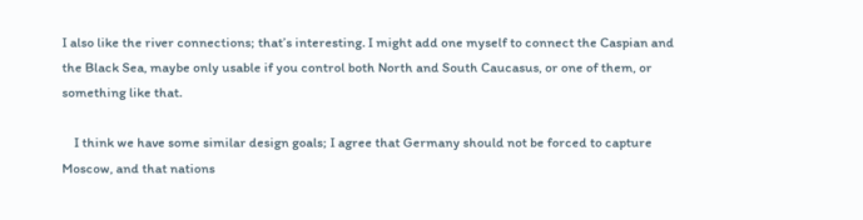I also like the river connections; that’s interesting. I might add one myself to connect the Caspian and the Black Sea, maybe only usable if you control both North and South Caucasus, or one of them, or something like that.

    I think we have some similar design goals; I agree that Germany should not be forced to capture Moscow, and that nations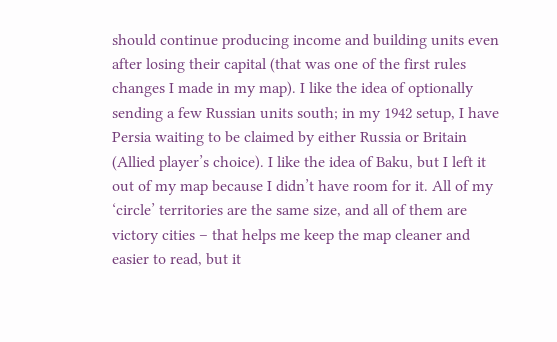should continue producing income and building units even after losing their capital (that was one of the first rules changes I made in my map). I like the idea of optionally sending a few Russian units south; in my 1942 setup, I have Persia waiting to be claimed by either Russia or Britain (Allied player’s choice). I like the idea of Baku, but I left it out of my map because I didn’t have room for it. All of my ‘circle’ territories are the same size, and all of them are victory cities – that helps me keep the map cleaner and easier to read, but it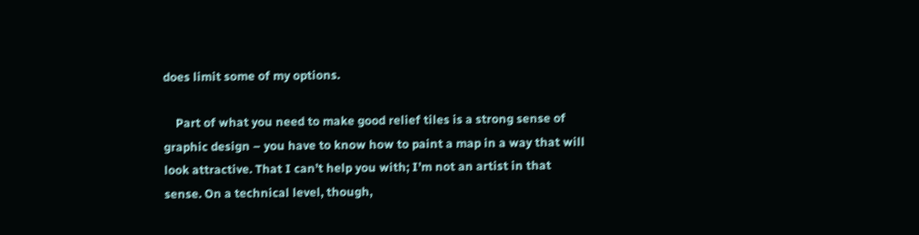does limit some of my options.

    Part of what you need to make good relief tiles is a strong sense of graphic design – you have to know how to paint a map in a way that will look attractive. That I can’t help you with; I’m not an artist in that sense. On a technical level, though,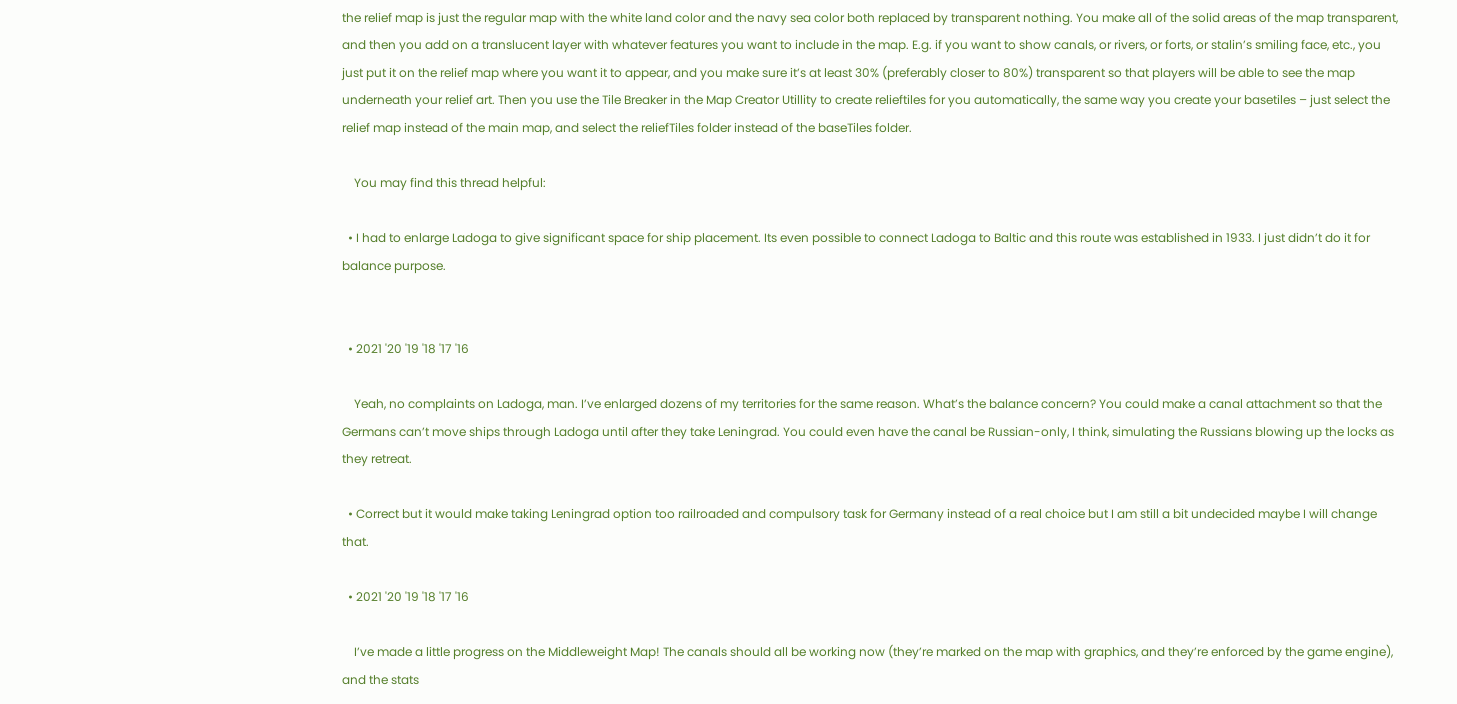the relief map is just the regular map with the white land color and the navy sea color both replaced by transparent nothing. You make all of the solid areas of the map transparent, and then you add on a translucent layer with whatever features you want to include in the map. E.g. if you want to show canals, or rivers, or forts, or stalin’s smiling face, etc., you just put it on the relief map where you want it to appear, and you make sure it’s at least 30% (preferably closer to 80%) transparent so that players will be able to see the map underneath your relief art. Then you use the Tile Breaker in the Map Creator Utillity to create relieftiles for you automatically, the same way you create your basetiles – just select the relief map instead of the main map, and select the reliefTiles folder instead of the baseTiles folder.

    You may find this thread helpful:

  • I had to enlarge Ladoga to give significant space for ship placement. Its even possible to connect Ladoga to Baltic and this route was established in 1933. I just didn’t do it for balance purpose.


  • 2021 '20 '19 '18 '17 '16

    Yeah, no complaints on Ladoga, man. I’ve enlarged dozens of my territories for the same reason. What’s the balance concern? You could make a canal attachment so that the Germans can’t move ships through Ladoga until after they take Leningrad. You could even have the canal be Russian-only, I think, simulating the Russians blowing up the locks as they retreat.

  • Correct but it would make taking Leningrad option too railroaded and compulsory task for Germany instead of a real choice but I am still a bit undecided maybe I will change that.

  • 2021 '20 '19 '18 '17 '16

    I’ve made a little progress on the Middleweight Map! The canals should all be working now (they’re marked on the map with graphics, and they’re enforced by the game engine), and the stats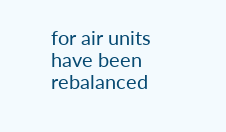for air units have been rebalanced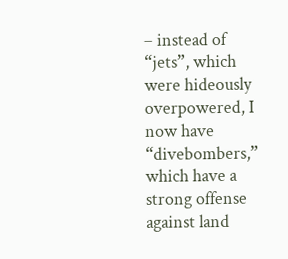– instead of “jets”, which were hideously overpowered, I now have “divebombers,” which have a strong offense against land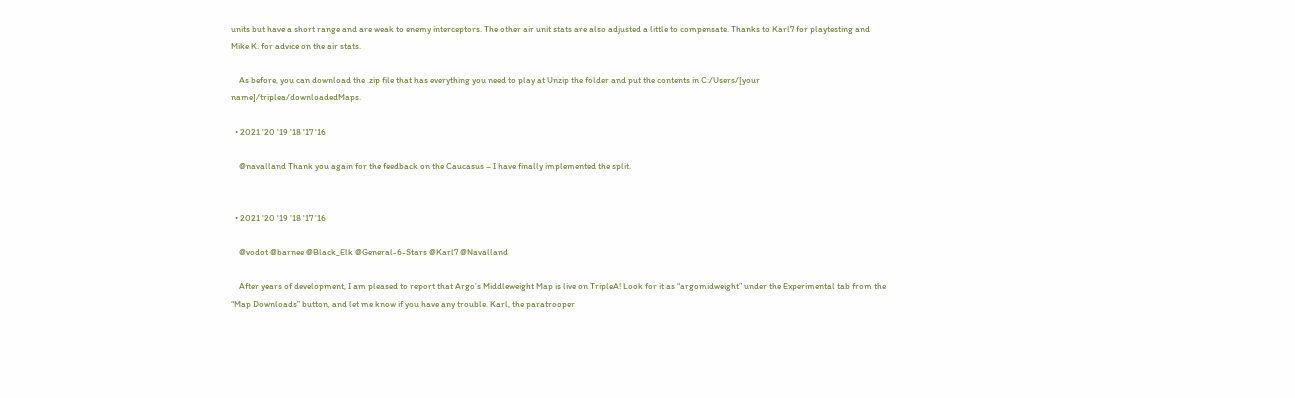units but have a short range and are weak to enemy interceptors. The other air unit stats are also adjusted a little to compensate. Thanks to Karl7 for playtesting and Mike K. for advice on the air stats.

    As before, you can download the .zip file that has everything you need to play at Unzip the folder and put the contents in C:/Users/[your name]/triplea/downloadedMaps.

  • 2021 '20 '19 '18 '17 '16

    @navalland Thank you again for the feedback on the Caucasus – I have finally implemented the split.


  • 2021 '20 '19 '18 '17 '16

    @vodot @barnee @Black_Elk @General-6-Stars @Karl7 @Navalland

    After years of development, I am pleased to report that Argo’s Middleweight Map is live on TripleA! Look for it as “argomidweight” under the Experimental tab from the “Map Downloads” button, and let me know if you have any trouble. Karl, the paratrooper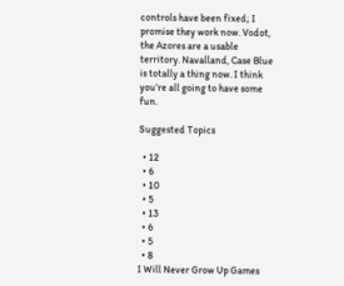controls have been fixed; I promise they work now. Vodot, the Azores are a usable territory. Navalland, Case Blue is totally a thing now. I think you’re all going to have some fun.

Suggested Topics

  • 12
  • 6
  • 10
  • 5
  • 13
  • 6
  • 5
  • 8
I Will Never Grow Up Games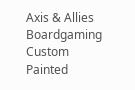Axis & Allies Boardgaming Custom Painted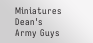Miniatures
Dean's Army Guys